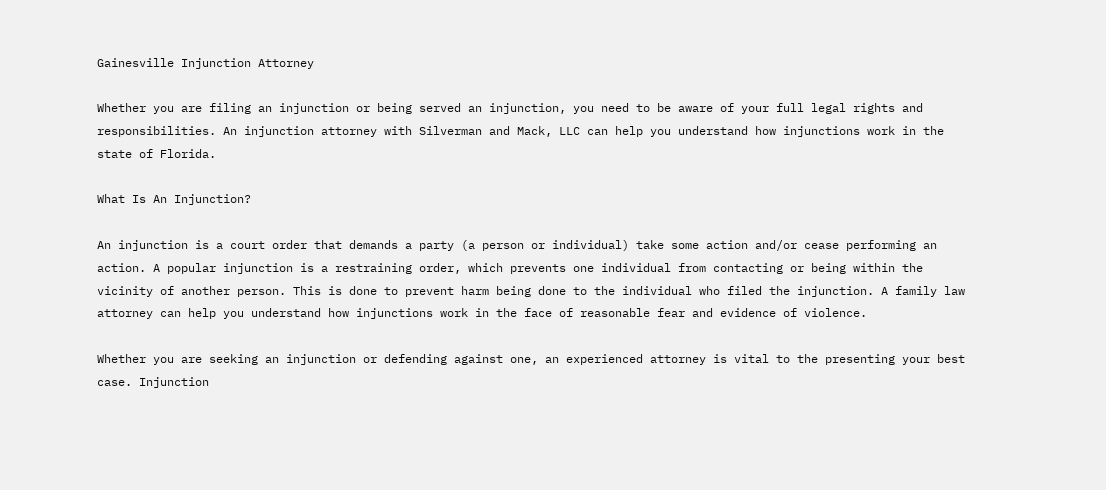Gainesville Injunction Attorney

Whether you are filing an injunction or being served an injunction, you need to be aware of your full legal rights and responsibilities. An injunction attorney with Silverman and Mack, LLC can help you understand how injunctions work in the state of Florida.

What Is An Injunction?

An injunction is a court order that demands a party (a person or individual) take some action and/or cease performing an action. A popular injunction is a restraining order, which prevents one individual from contacting or being within the vicinity of another person. This is done to prevent harm being done to the individual who filed the injunction. A family law attorney can help you understand how injunctions work in the face of reasonable fear and evidence of violence.

Whether you are seeking an injunction or defending against one, an experienced attorney is vital to the presenting your best case. Injunction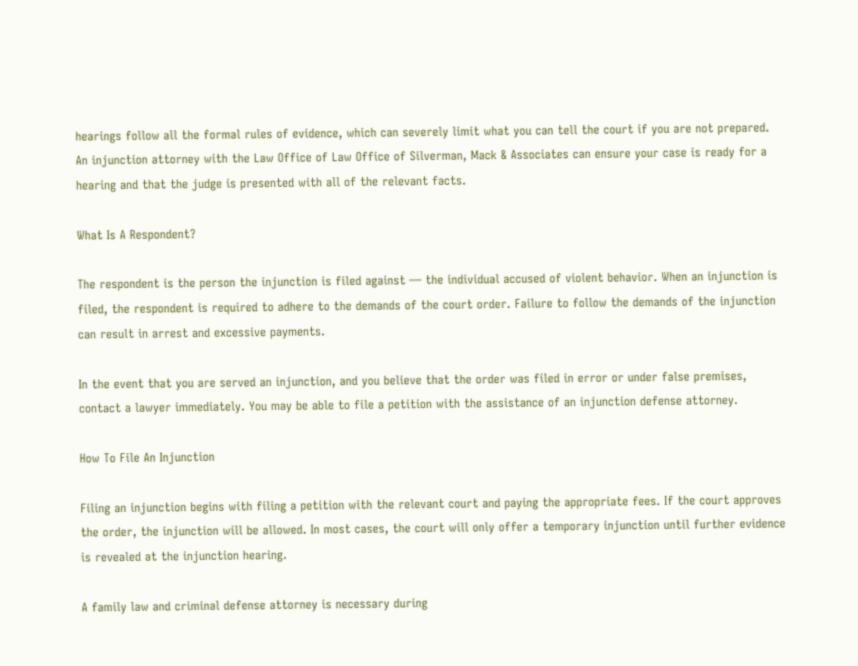hearings follow all the formal rules of evidence, which can severely limit what you can tell the court if you are not prepared. An injunction attorney with the Law Office of Law Office of Silverman, Mack & Associates can ensure your case is ready for a hearing and that the judge is presented with all of the relevant facts.

What Is A Respondent?

The respondent is the person the injunction is filed against — the individual accused of violent behavior. When an injunction is filed, the respondent is required to adhere to the demands of the court order. Failure to follow the demands of the injunction can result in arrest and excessive payments.

In the event that you are served an injunction, and you believe that the order was filed in error or under false premises, contact a lawyer immediately. You may be able to file a petition with the assistance of an injunction defense attorney.

How To File An Injunction

Filing an injunction begins with filing a petition with the relevant court and paying the appropriate fees. If the court approves the order, the injunction will be allowed. In most cases, the court will only offer a temporary injunction until further evidence is revealed at the injunction hearing.

A family law and criminal defense attorney is necessary during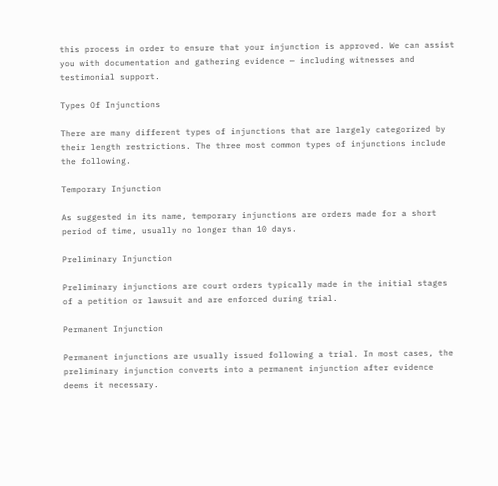this process in order to ensure that your injunction is approved. We can assist you with documentation and gathering evidence — including witnesses and testimonial support.

Types Of Injunctions

There are many different types of injunctions that are largely categorized by their length restrictions. The three most common types of injunctions include the following.

Temporary Injunction

As suggested in its name, temporary injunctions are orders made for a short period of time, usually no longer than 10 days.

Preliminary Injunction

Preliminary injunctions are court orders typically made in the initial stages of a petition or lawsuit and are enforced during trial.

Permanent Injunction

Permanent injunctions are usually issued following a trial. In most cases, the preliminary injunction converts into a permanent injunction after evidence deems it necessary.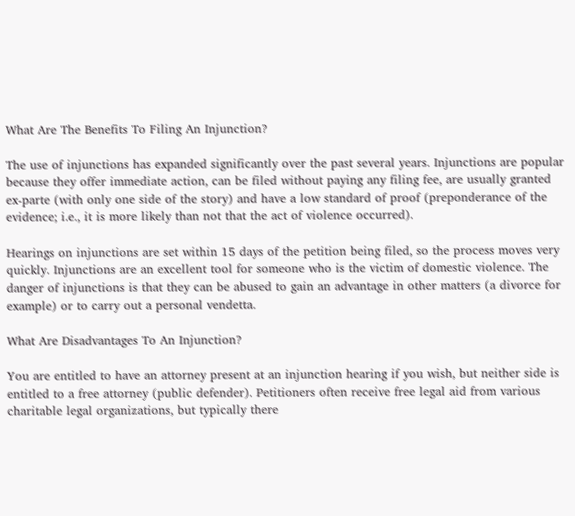What Are The Benefits To Filing An Injunction?

The use of injunctions has expanded significantly over the past several years. Injunctions are popular because they offer immediate action, can be filed without paying any filing fee, are usually granted ex-parte (with only one side of the story) and have a low standard of proof (preponderance of the evidence; i.e., it is more likely than not that the act of violence occurred).

Hearings on injunctions are set within 15 days of the petition being filed, so the process moves very quickly. Injunctions are an excellent tool for someone who is the victim of domestic violence. The danger of injunctions is that they can be abused to gain an advantage in other matters (a divorce for example) or to carry out a personal vendetta.

What Are Disadvantages To An Injunction?

You are entitled to have an attorney present at an injunction hearing if you wish, but neither side is entitled to a free attorney (public defender). Petitioners often receive free legal aid from various charitable legal organizations, but typically there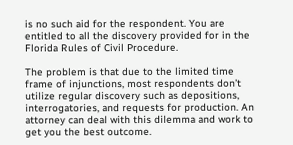is no such aid for the respondent. You are entitled to all the discovery provided for in the Florida Rules of Civil Procedure.

The problem is that due to the limited time frame of injunctions, most respondents don’t utilize regular discovery such as depositions, interrogatories, and requests for production. An attorney can deal with this dilemma and work to get you the best outcome.